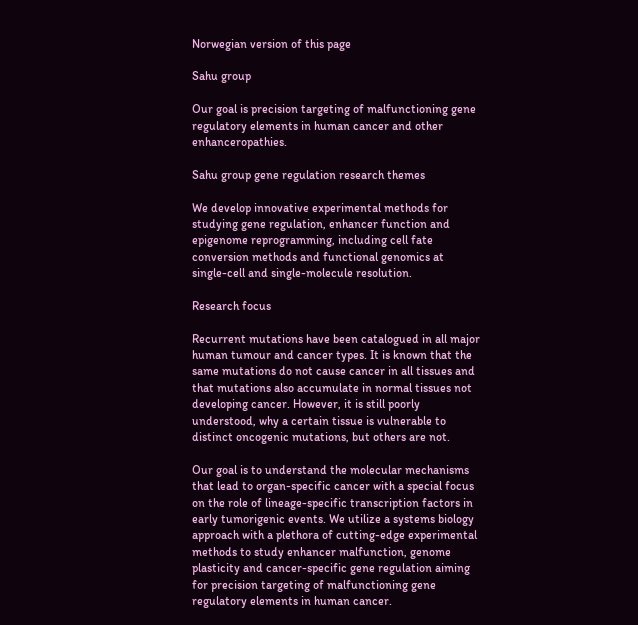Norwegian version of this page

Sahu group

Our goal is precision targeting of malfunctioning gene regulatory elements in human cancer and other enhanceropathies.

Sahu group gene regulation research themes

We develop innovative experimental methods for studying gene regulation, enhancer function and epigenome reprogramming, including cell fate conversion methods and functional genomics at single-cell and single-molecule resolution.

Research focus

Recurrent mutations have been catalogued in all major human tumour and cancer types. It is known that the same mutations do not cause cancer in all tissues and that mutations also accumulate in normal tissues not developing cancer. However, it is still poorly understood, why a certain tissue is vulnerable to distinct oncogenic mutations, but others are not.

Our goal is to understand the molecular mechanisms that lead to organ-specific cancer with a special focus on the role of lineage-specific transcription factors in early tumorigenic events. We utilize a systems biology approach with a plethora of cutting-edge experimental methods to study enhancer malfunction, genome plasticity and cancer-specific gene regulation aiming for precision targeting of malfunctioning gene regulatory elements in human cancer.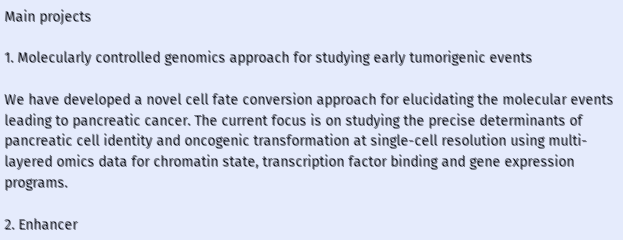Main projects

1. Molecularly controlled genomics approach for studying early tumorigenic events

We have developed a novel cell fate conversion approach for elucidating the molecular events leading to pancreatic cancer. The current focus is on studying the precise determinants of pancreatic cell identity and oncogenic transformation at single-cell resolution using multi-layered omics data for chromatin state, transcription factor binding and gene expression programs.

2. Enhancer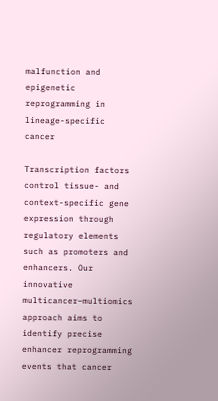malfunction and epigenetic reprogramming in lineage-specific cancer

Transcription factors control tissue- and context-specific gene expression through regulatory elements such as promoters and enhancers. Our innovative multicancer–multiomics approach aims to identify precise enhancer reprogramming events that cancer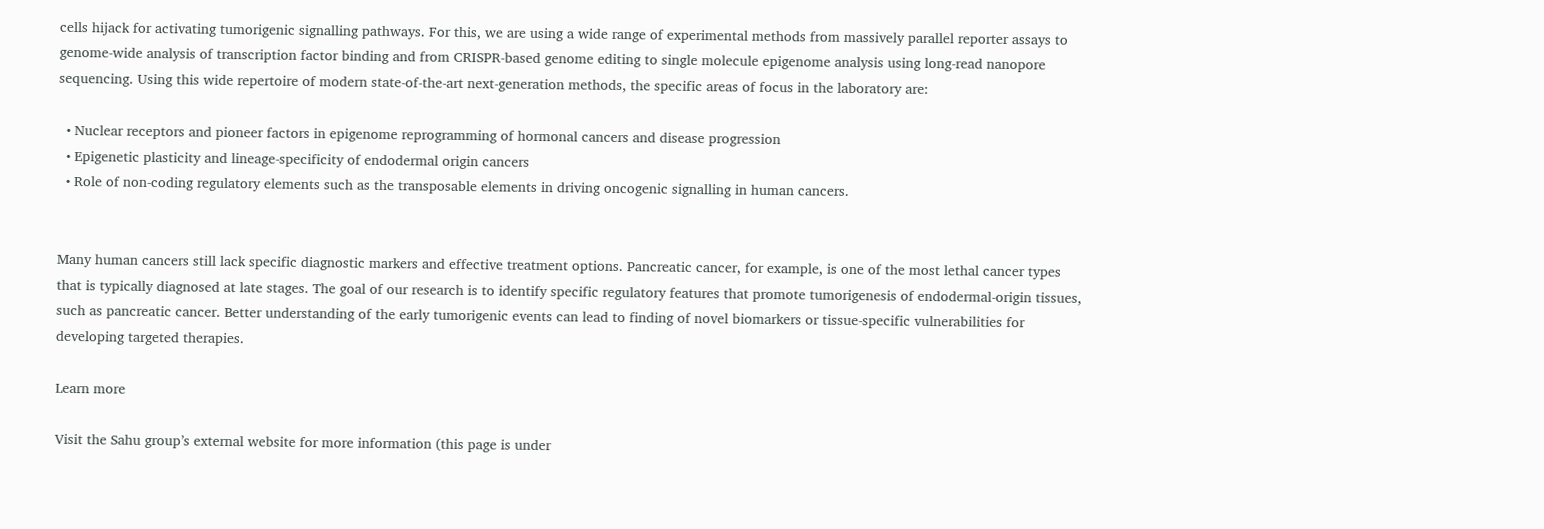cells hijack for activating tumorigenic signalling pathways. For this, we are using a wide range of experimental methods from massively parallel reporter assays to genome-wide analysis of transcription factor binding and from CRISPR-based genome editing to single molecule epigenome analysis using long-read nanopore sequencing. Using this wide repertoire of modern state-of-the-art next-generation methods, the specific areas of focus in the laboratory are:

  • Nuclear receptors and pioneer factors in epigenome reprogramming of hormonal cancers and disease progression
  • Epigenetic plasticity and lineage-specificity of endodermal origin cancers
  • Role of non-coding regulatory elements such as the transposable elements in driving oncogenic signalling in human cancers.


Many human cancers still lack specific diagnostic markers and effective treatment options. Pancreatic cancer, for example, is one of the most lethal cancer types that is typically diagnosed at late stages. The goal of our research is to identify specific regulatory features that promote tumorigenesis of endodermal-origin tissues, such as pancreatic cancer. Better understanding of the early tumorigenic events can lead to finding of novel biomarkers or tissue-specific vulnerabilities for developing targeted therapies.

Learn more

Visit the Sahu group’s external website for more information (this page is under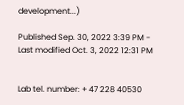development...)

Published Sep. 30, 2022 3:39 PM - Last modified Oct. 3, 2022 12:31 PM


Lab tel. number: + 47 228 40530